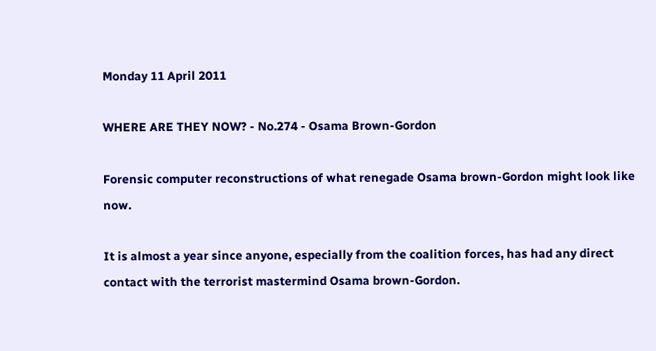Monday 11 April 2011

WHERE ARE THEY NOW? - No.274 - Osama Brown-Gordon

Forensic computer reconstructions of what renegade Osama brown-Gordon might look like now.

It is almost a year since anyone, especially from the coalition forces, has had any direct contact with the terrorist mastermind Osama brown-Gordon.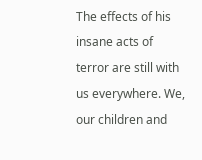The effects of his insane acts of terror are still with us everywhere. We, our children and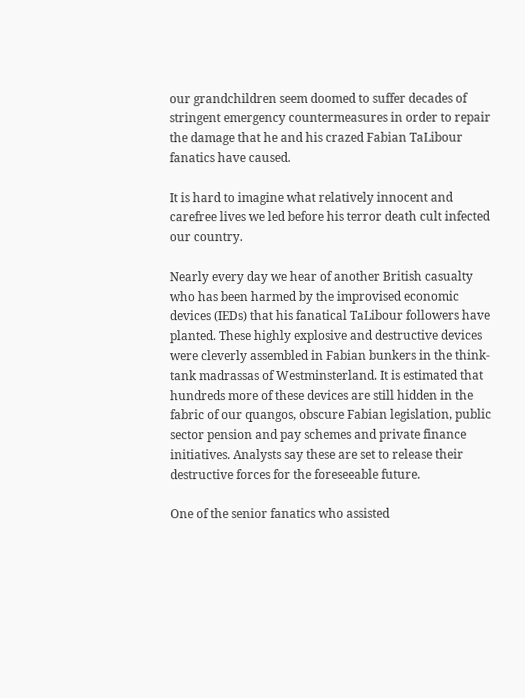our grandchildren seem doomed to suffer decades of stringent emergency countermeasures in order to repair the damage that he and his crazed Fabian TaLibour fanatics have caused.

It is hard to imagine what relatively innocent and carefree lives we led before his terror death cult infected our country.

Nearly every day we hear of another British casualty who has been harmed by the improvised economic devices (IEDs) that his fanatical TaLibour followers have planted. These highly explosive and destructive devices were cleverly assembled in Fabian bunkers in the think-tank madrassas of Westminsterland. It is estimated that hundreds more of these devices are still hidden in the fabric of our quangos, obscure Fabian legislation, public sector pension and pay schemes and private finance initiatives. Analysts say these are set to release their destructive forces for the foreseeable future.

One of the senior fanatics who assisted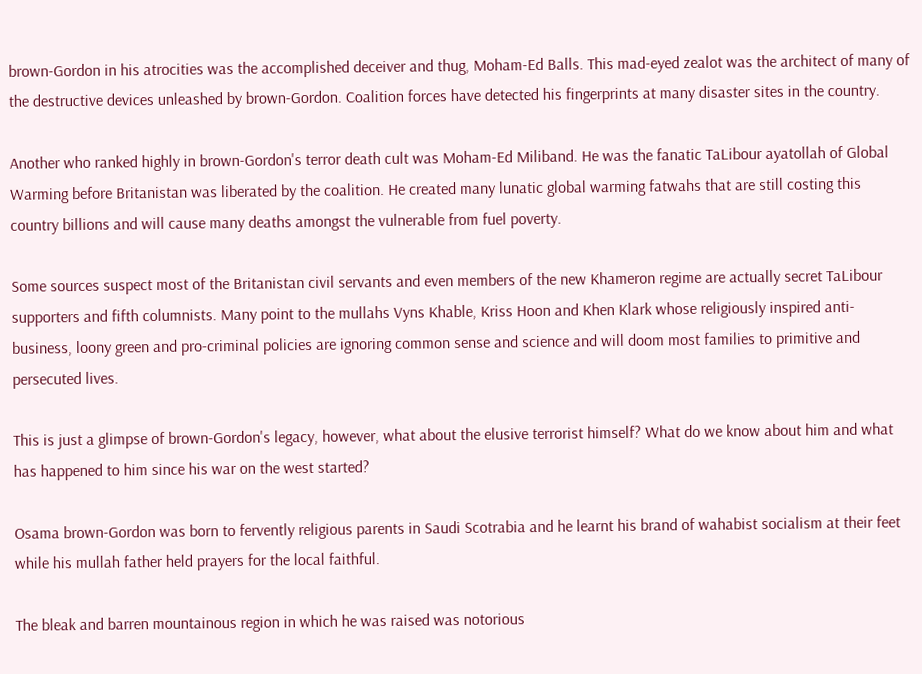brown-Gordon in his atrocities was the accomplished deceiver and thug, Moham-Ed Balls. This mad-eyed zealot was the architect of many of the destructive devices unleashed by brown-Gordon. Coalition forces have detected his fingerprints at many disaster sites in the country.

Another who ranked highly in brown-Gordon's terror death cult was Moham-Ed Miliband. He was the fanatic TaLibour ayatollah of Global Warming before Britanistan was liberated by the coalition. He created many lunatic global warming fatwahs that are still costing this country billions and will cause many deaths amongst the vulnerable from fuel poverty.

Some sources suspect most of the Britanistan civil servants and even members of the new Khameron regime are actually secret TaLibour supporters and fifth columnists. Many point to the mullahs Vyns Khable, Kriss Hoon and Khen Klark whose religiously inspired anti-business, loony green and pro-criminal policies are ignoring common sense and science and will doom most families to primitive and persecuted lives.

This is just a glimpse of brown-Gordon's legacy, however, what about the elusive terrorist himself? What do we know about him and what has happened to him since his war on the west started?

Osama brown-Gordon was born to fervently religious parents in Saudi Scotrabia and he learnt his brand of wahabist socialism at their feet while his mullah father held prayers for the local faithful.

The bleak and barren mountainous region in which he was raised was notorious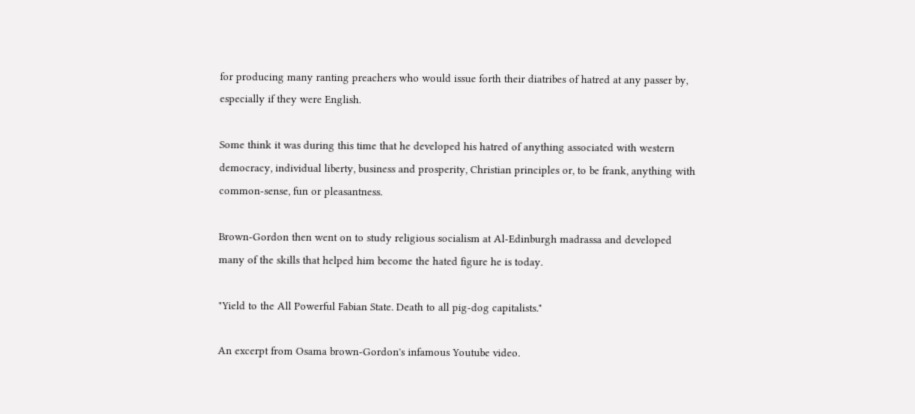for producing many ranting preachers who would issue forth their diatribes of hatred at any passer by, especially if they were English.

Some think it was during this time that he developed his hatred of anything associated with western democracy, individual liberty, business and prosperity, Christian principles or, to be frank, anything with common-sense, fun or pleasantness.

Brown-Gordon then went on to study religious socialism at Al-Edinburgh madrassa and developed many of the skills that helped him become the hated figure he is today.

"Yield to the All Powerful Fabian State. Death to all pig-dog capitalists."

An excerpt from Osama brown-Gordon's infamous Youtube video.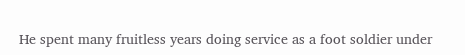He spent many fruitless years doing service as a foot soldier under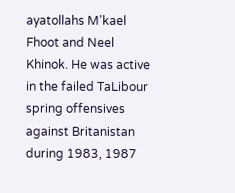ayatollahs M'kael Fhoot and Neel Khinok. He was active in the failed TaLibour spring offensives against Britanistan during 1983, 1987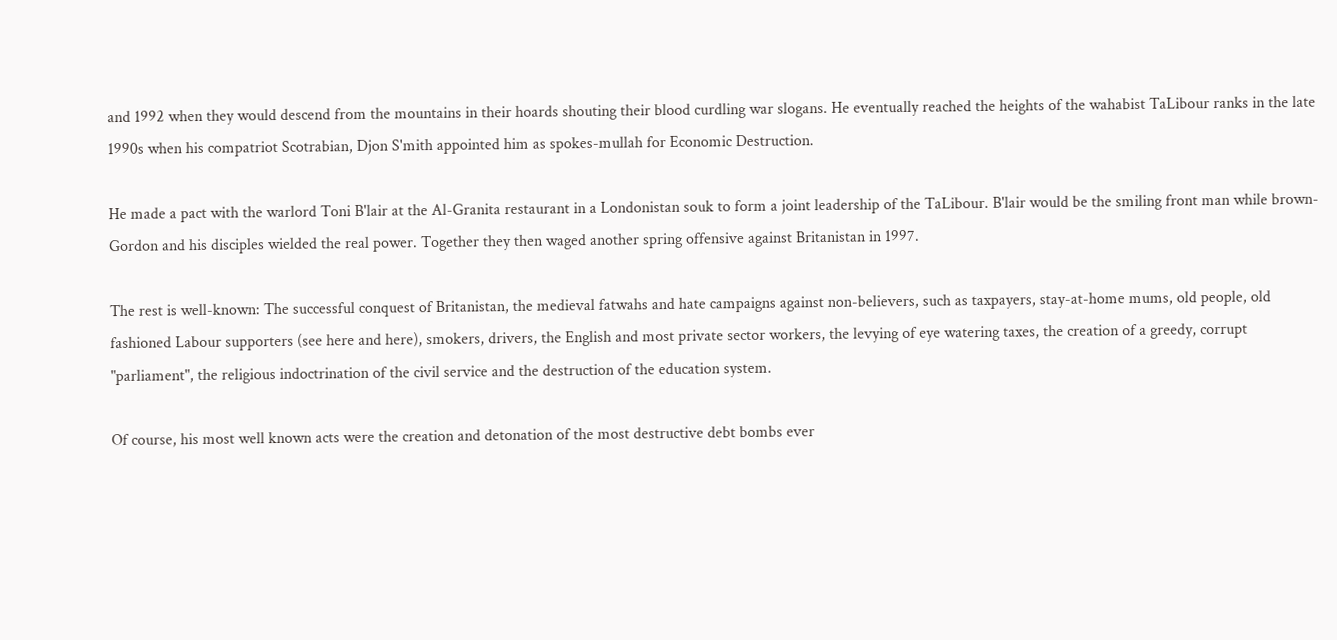and 1992 when they would descend from the mountains in their hoards shouting their blood curdling war slogans. He eventually reached the heights of the wahabist TaLibour ranks in the late 1990s when his compatriot Scotrabian, Djon S'mith appointed him as spokes-mullah for Economic Destruction.

He made a pact with the warlord Toni B'lair at the Al-Granita restaurant in a Londonistan souk to form a joint leadership of the TaLibour. B'lair would be the smiling front man while brown-Gordon and his disciples wielded the real power. Together they then waged another spring offensive against Britanistan in 1997.

The rest is well-known: The successful conquest of Britanistan, the medieval fatwahs and hate campaigns against non-believers, such as taxpayers, stay-at-home mums, old people, old fashioned Labour supporters (see here and here), smokers, drivers, the English and most private sector workers, the levying of eye watering taxes, the creation of a greedy, corrupt "parliament", the religious indoctrination of the civil service and the destruction of the education system.

Of course, his most well known acts were the creation and detonation of the most destructive debt bombs ever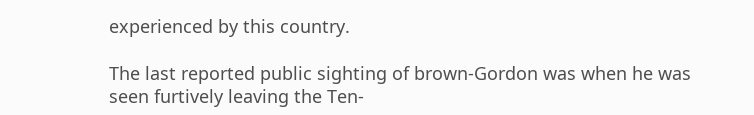experienced by this country.

The last reported public sighting of brown-Gordon was when he was seen furtively leaving the Ten-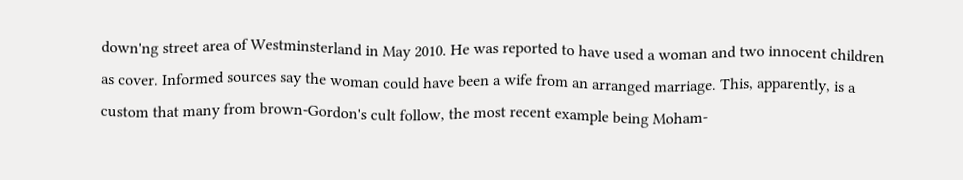down'ng street area of Westminsterland in May 2010. He was reported to have used a woman and two innocent children as cover. Informed sources say the woman could have been a wife from an arranged marriage. This, apparently, is a custom that many from brown-Gordon's cult follow, the most recent example being Moham-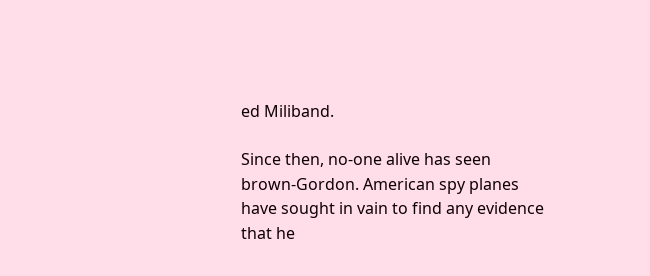ed Miliband.

Since then, no-one alive has seen brown-Gordon. American spy planes have sought in vain to find any evidence that he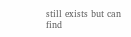still exists but can find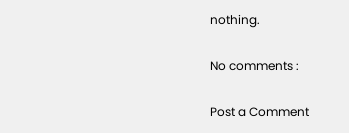nothing.

No comments :

Post a Comment